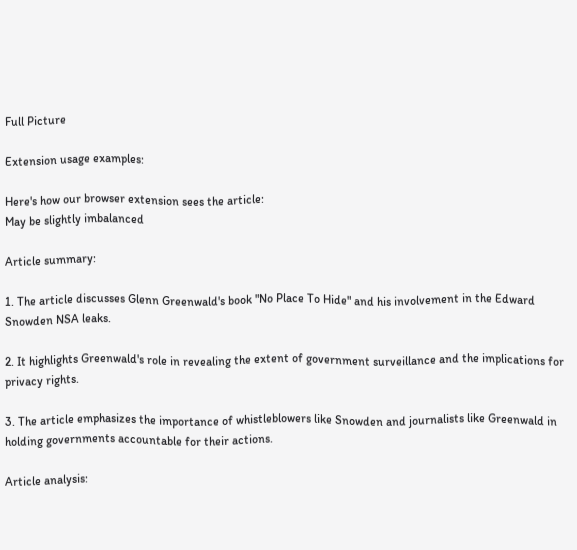Full Picture

Extension usage examples:

Here's how our browser extension sees the article:
May be slightly imbalanced

Article summary:

1. The article discusses Glenn Greenwald's book "No Place To Hide" and his involvement in the Edward Snowden NSA leaks.

2. It highlights Greenwald's role in revealing the extent of government surveillance and the implications for privacy rights.

3. The article emphasizes the importance of whistleblowers like Snowden and journalists like Greenwald in holding governments accountable for their actions.

Article analysis: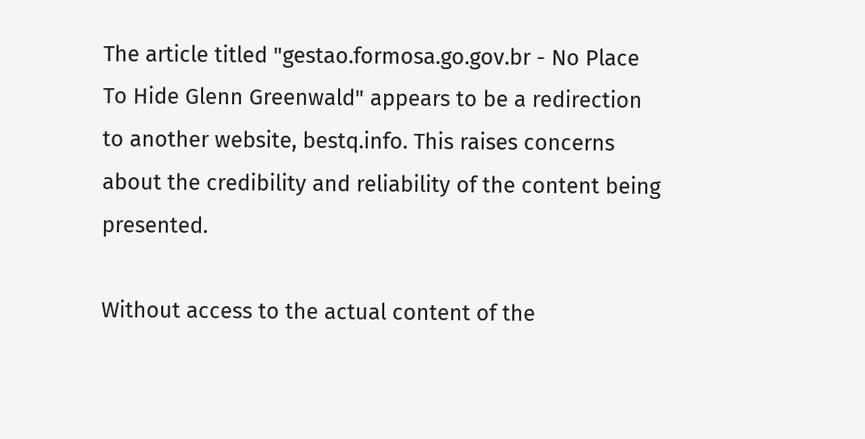The article titled "gestao.formosa.go.gov.br - No Place To Hide Glenn Greenwald" appears to be a redirection to another website, bestq.info. This raises concerns about the credibility and reliability of the content being presented.

Without access to the actual content of the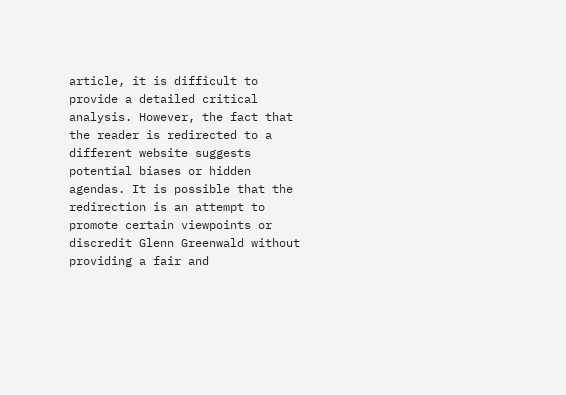article, it is difficult to provide a detailed critical analysis. However, the fact that the reader is redirected to a different website suggests potential biases or hidden agendas. It is possible that the redirection is an attempt to promote certain viewpoints or discredit Glenn Greenwald without providing a fair and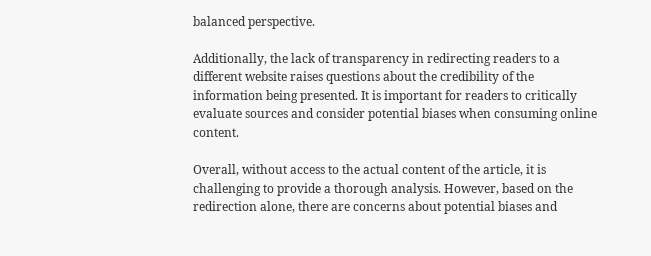balanced perspective.

Additionally, the lack of transparency in redirecting readers to a different website raises questions about the credibility of the information being presented. It is important for readers to critically evaluate sources and consider potential biases when consuming online content.

Overall, without access to the actual content of the article, it is challenging to provide a thorough analysis. However, based on the redirection alone, there are concerns about potential biases and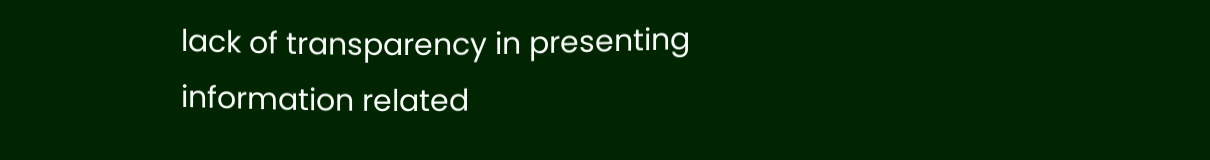lack of transparency in presenting information related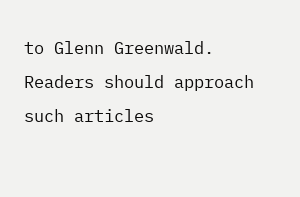to Glenn Greenwald. Readers should approach such articles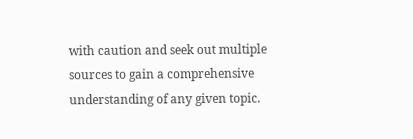with caution and seek out multiple sources to gain a comprehensive understanding of any given topic.